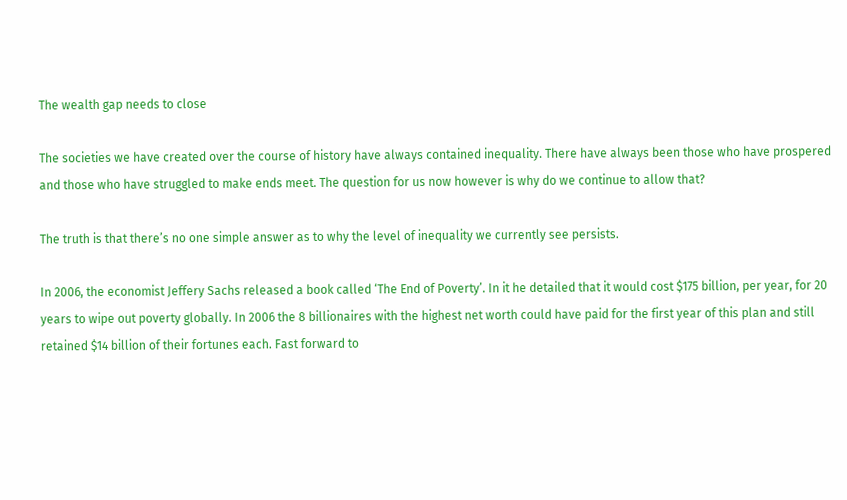The wealth gap needs to close

The societies we have created over the course of history have always contained inequality. There have always been those who have prospered and those who have struggled to make ends meet. The question for us now however is why do we continue to allow that?

The truth is that there’s no one simple answer as to why the level of inequality we currently see persists.

In 2006, the economist Jeffery Sachs released a book called ‘The End of Poverty’. In it he detailed that it would cost $175 billion, per year, for 20 years to wipe out poverty globally. In 2006 the 8 billionaires with the highest net worth could have paid for the first year of this plan and still retained $14 billion of their fortunes each. Fast forward to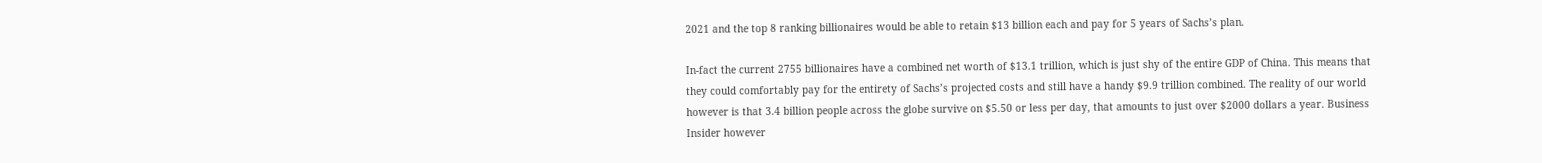2021 and the top 8 ranking billionaires would be able to retain $13 billion each and pay for 5 years of Sachs’s plan.

In-fact the current 2755 billionaires have a combined net worth of $13.1 trillion, which is just shy of the entire GDP of China. This means that they could comfortably pay for the entirety of Sachs’s projected costs and still have a handy $9.9 trillion combined. The reality of our world however is that 3.4 billion people across the globe survive on $5.50 or less per day, that amounts to just over $2000 dollars a year. Business Insider however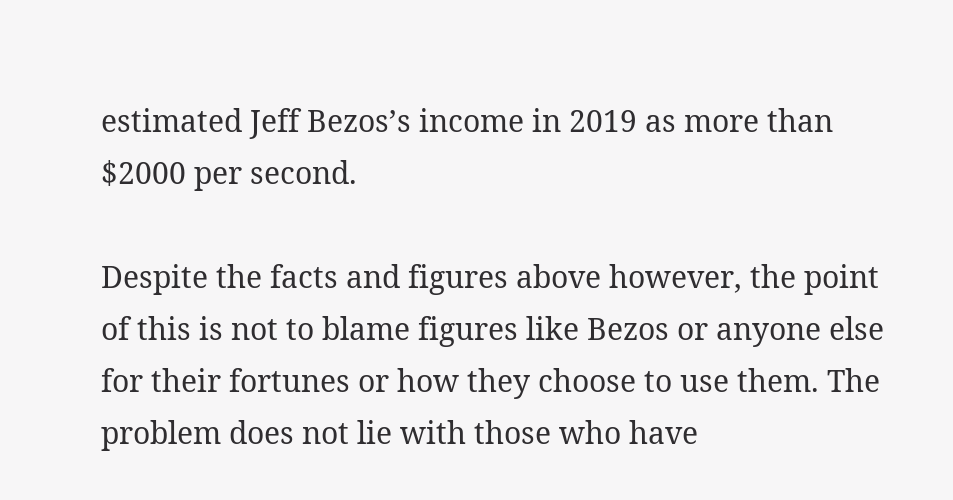estimated Jeff Bezos’s income in 2019 as more than $2000 per second.

Despite the facts and figures above however, the point of this is not to blame figures like Bezos or anyone else for their fortunes or how they choose to use them. The problem does not lie with those who have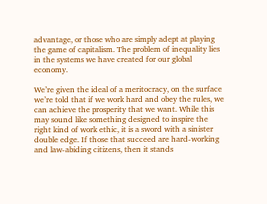advantage, or those who are simply adept at playing the game of capitalism. The problem of inequality lies in the systems we have created for our global economy.

We’re given the ideal of a meritocracy, on the surface we’re told that if we work hard and obey the rules, we can achieve the prosperity that we want. While this may sound like something designed to inspire the right kind of work ethic, it is a sword with a sinister double edge. If those that succeed are hard-working and law-abiding citizens, then it stands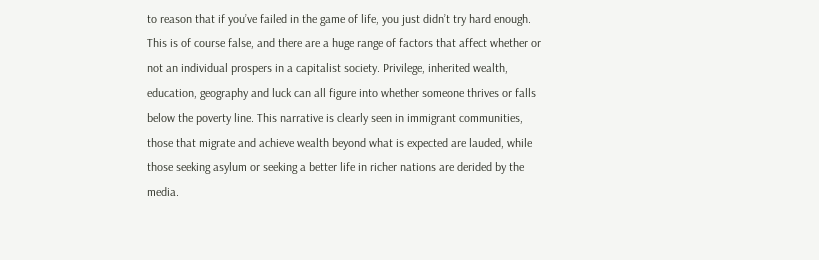to reason that if you’ve failed in the game of life, you just didn’t try hard enough. This is of course false, and there are a huge range of factors that affect whether or not an individual prospers in a capitalist society. Privilege, inherited wealth, education, geography and luck can all figure into whether someone thrives or falls below the poverty line. This narrative is clearly seen in immigrant communities, those that migrate and achieve wealth beyond what is expected are lauded, while those seeking asylum or seeking a better life in richer nations are derided by the media.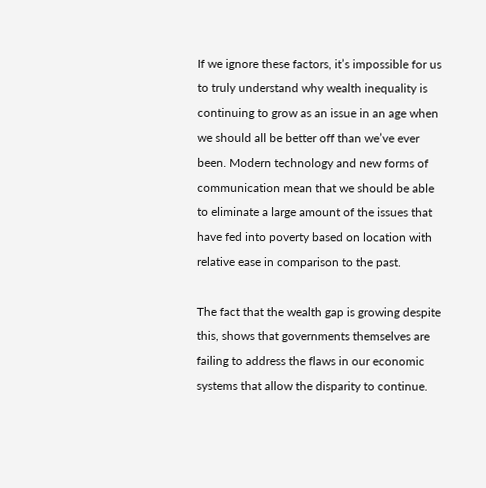If we ignore these factors, it’s impossible for us to truly understand why wealth inequality is continuing to grow as an issue in an age when we should all be better off than we’ve ever been. Modern technology and new forms of communication mean that we should be able to eliminate a large amount of the issues that have fed into poverty based on location with relative ease in comparison to the past.

The fact that the wealth gap is growing despite this, shows that governments themselves are failing to address the flaws in our economic systems that allow the disparity to continue.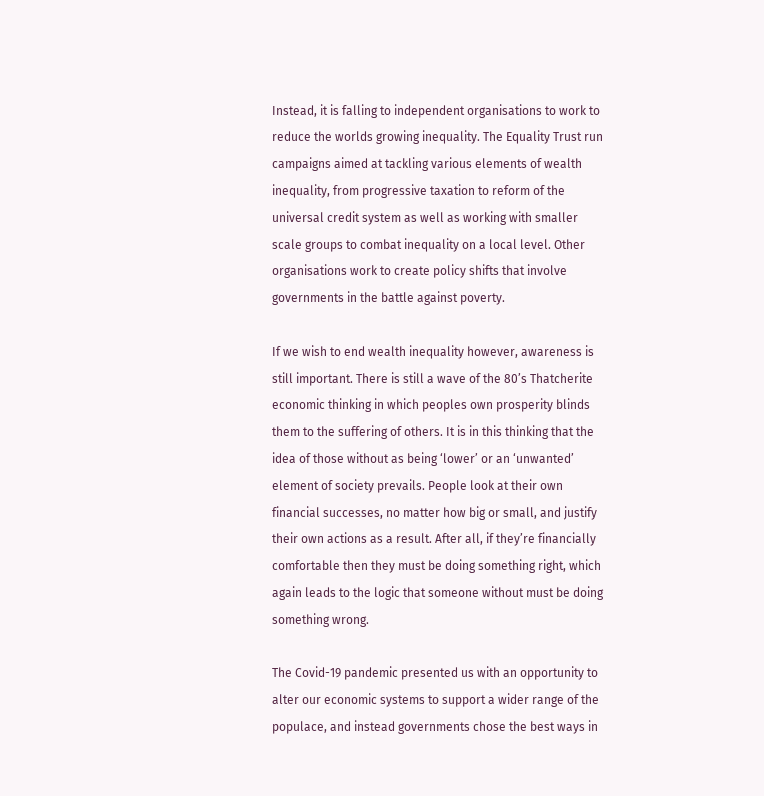Instead, it is falling to independent organisations to work to reduce the worlds growing inequality. The Equality Trust run campaigns aimed at tackling various elements of wealth inequality, from progressive taxation to reform of the universal credit system as well as working with smaller scale groups to combat inequality on a local level. Other organisations work to create policy shifts that involve governments in the battle against poverty.

If we wish to end wealth inequality however, awareness is still important. There is still a wave of the 80’s Thatcherite economic thinking in which peoples own prosperity blinds them to the suffering of others. It is in this thinking that the idea of those without as being ‘lower’ or an ‘unwanted’ element of society prevails. People look at their own financial successes, no matter how big or small, and justify their own actions as a result. After all, if they’re financially comfortable then they must be doing something right, which again leads to the logic that someone without must be doing something wrong.

The Covid-19 pandemic presented us with an opportunity to alter our economic systems to support a wider range of the populace, and instead governments chose the best ways in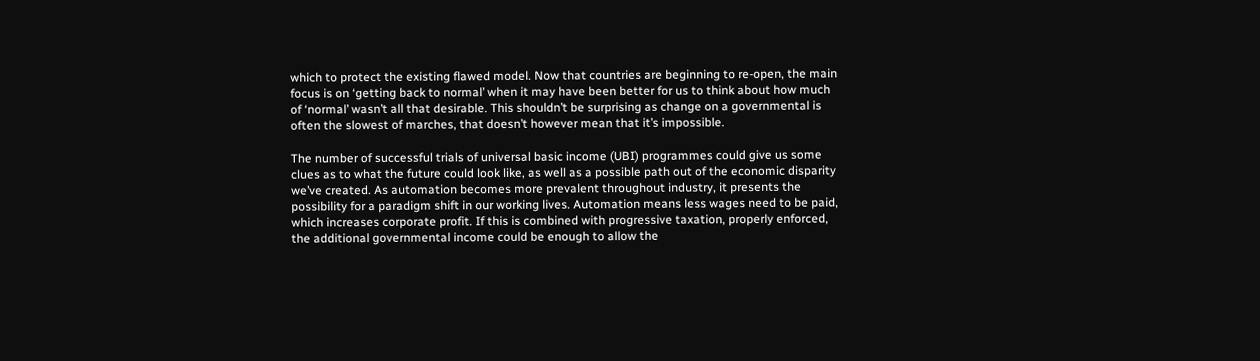which to protect the existing flawed model. Now that countries are beginning to re-open, the main focus is on ‘getting back to normal’ when it may have been better for us to think about how much of ‘normal’ wasn’t all that desirable. This shouldn’t be surprising as change on a governmental is often the slowest of marches, that doesn’t however mean that it’s impossible.

The number of successful trials of universal basic income (UBI) programmes could give us some clues as to what the future could look like, as well as a possible path out of the economic disparity we’ve created. As automation becomes more prevalent throughout industry, it presents the possibility for a paradigm shift in our working lives. Automation means less wages need to be paid, which increases corporate profit. If this is combined with progressive taxation, properly enforced, the additional governmental income could be enough to allow the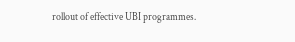rollout of effective UBI programmes.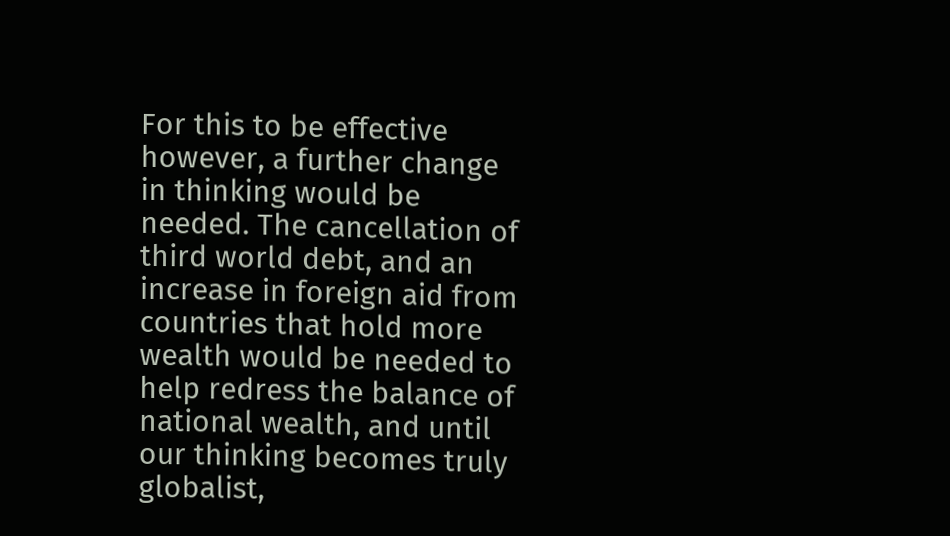For this to be effective however, a further change in thinking would be needed. The cancellation of third world debt, and an increase in foreign aid from countries that hold more wealth would be needed to help redress the balance of national wealth, and until our thinking becomes truly globalist,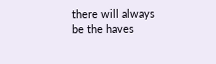there will always be the haves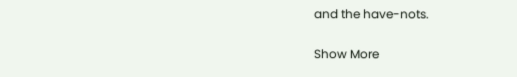and the have-nots.

Show More